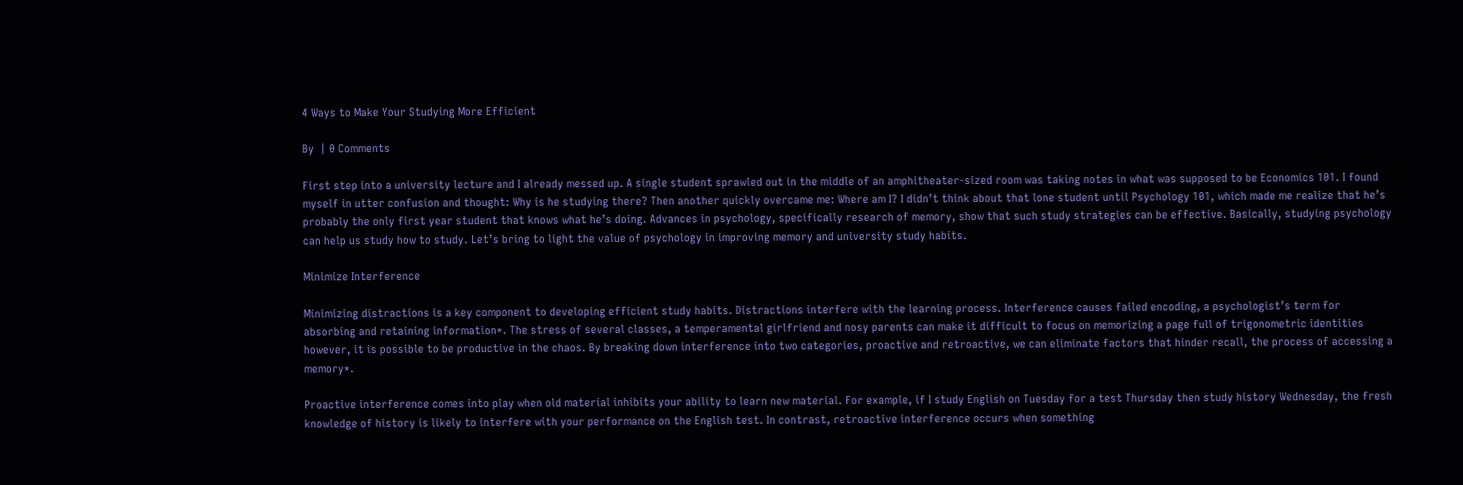4 Ways to Make Your Studying More Efficient

By  | 0 Comments

First step into a university lecture and I already messed up. A single student sprawled out in the middle of an amphitheater-sized room was taking notes in what was supposed to be Economics 101. I found myself in utter confusion and thought: Why is he studying there? Then another quickly overcame me: Where am I? I didn’t think about that lone student until Psychology 101, which made me realize that he’s probably the only first year student that knows what he’s doing. Advances in psychology, specifically research of memory, show that such study strategies can be effective. Basically, studying psychology can help us study how to study. Let’s bring to light the value of psychology in improving memory and university study habits.

Minimize Interference

Minimizing distractions is a key component to developing efficient study habits. Distractions interfere with the learning process. Interference causes failed encoding, a psychologist’s term for absorbing and retaining information*. The stress of several classes, a temperamental girlfriend and nosy parents can make it difficult to focus on memorizing a page full of trigonometric identities however, it is possible to be productive in the chaos. By breaking down interference into two categories, proactive and retroactive, we can eliminate factors that hinder recall, the process of accessing a memory*.

Proactive interference comes into play when old material inhibits your ability to learn new material. For example, if I study English on Tuesday for a test Thursday then study history Wednesday, the fresh knowledge of history is likely to interfere with your performance on the English test. In contrast, retroactive interference occurs when something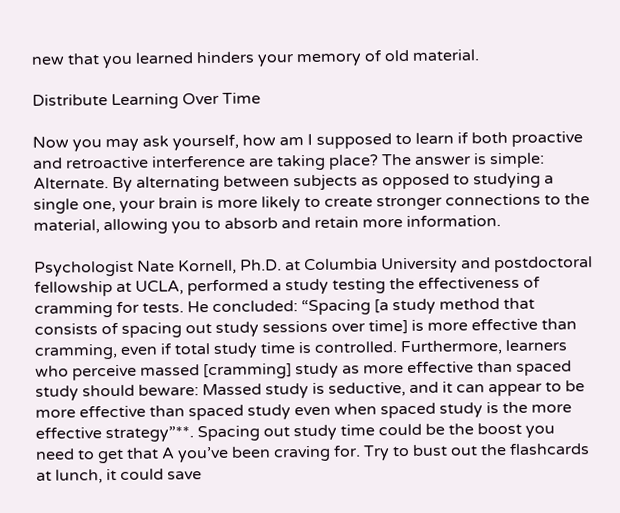new that you learned hinders your memory of old material.

Distribute Learning Over Time

Now you may ask yourself, how am I supposed to learn if both proactive and retroactive interference are taking place? The answer is simple: Alternate. By alternating between subjects as opposed to studying a single one, your brain is more likely to create stronger connections to the material, allowing you to absorb and retain more information.

Psychologist Nate Kornell, Ph.D. at Columbia University and postdoctoral fellowship at UCLA, performed a study testing the effectiveness of cramming for tests. He concluded: “Spacing [a study method that consists of spacing out study sessions over time] is more effective than cramming, even if total study time is controlled. Furthermore, learners who perceive massed [cramming] study as more effective than spaced study should beware: Massed study is seductive, and it can appear to be more effective than spaced study even when spaced study is the more effective strategy”**. Spacing out study time could be the boost you need to get that A you’ve been craving for. Try to bust out the flashcards at lunch, it could save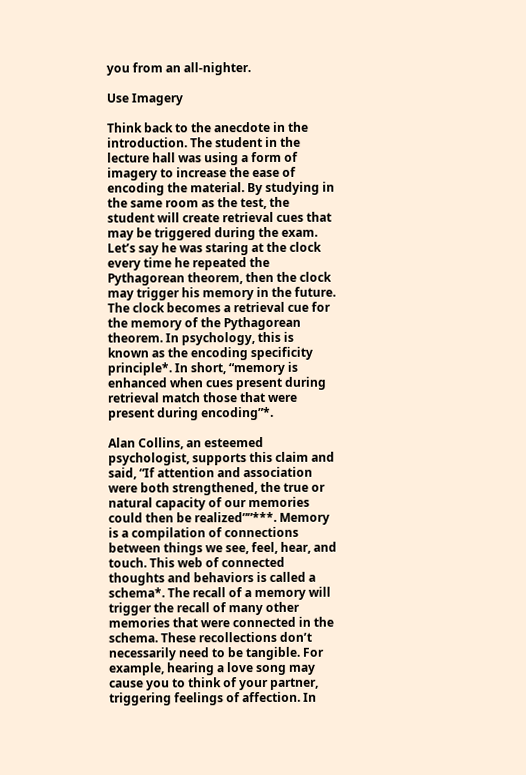you from an all-nighter.

Use Imagery

Think back to the anecdote in the introduction. The student in the lecture hall was using a form of imagery to increase the ease of encoding the material. By studying in the same room as the test, the student will create retrieval cues that may be triggered during the exam. Let’s say he was staring at the clock every time he repeated the Pythagorean theorem, then the clock may trigger his memory in the future. The clock becomes a retrieval cue for the memory of the Pythagorean theorem. In psychology, this is known as the encoding specificity principle*. In short, “memory is enhanced when cues present during retrieval match those that were present during encoding”*.

Alan Collins, an esteemed psychologist, supports this claim and said, “If attention and association were both strengthened, the true or natural capacity of our memories could then be realized””***. Memory is a compilation of connections between things we see, feel, hear, and touch. This web of connected thoughts and behaviors is called a schema*. The recall of a memory will trigger the recall of many other memories that were connected in the schema. These recollections don’t necessarily need to be tangible. For example, hearing a love song may cause you to think of your partner, triggering feelings of affection. In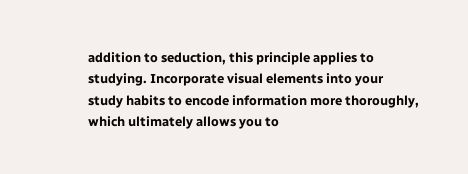addition to seduction, this principle applies to studying. Incorporate visual elements into your study habits to encode information more thoroughly, which ultimately allows you to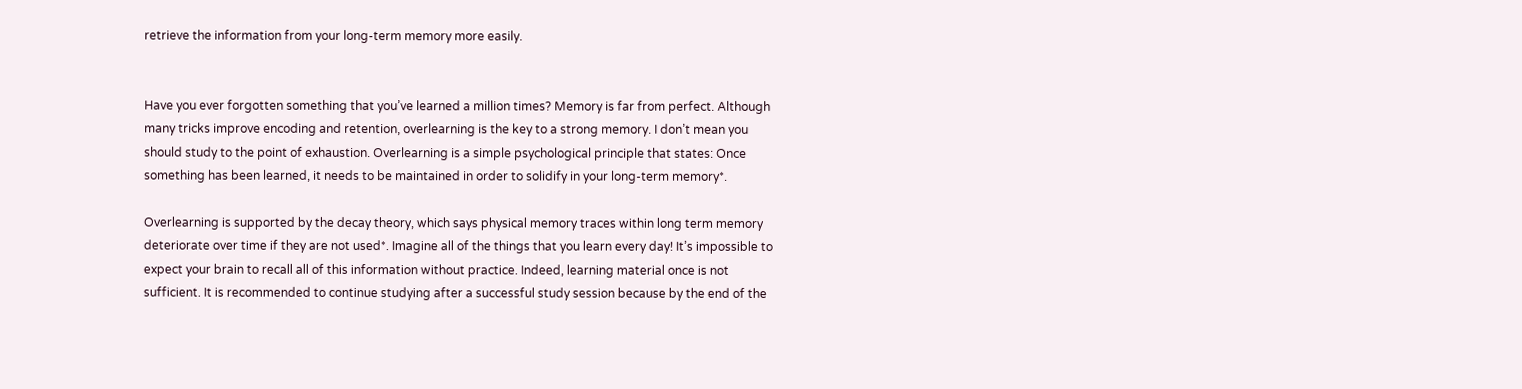retrieve the information from your long-term memory more easily.


Have you ever forgotten something that you’ve learned a million times? Memory is far from perfect. Although many tricks improve encoding and retention, overlearning is the key to a strong memory. I don’t mean you should study to the point of exhaustion. Overlearning is a simple psychological principle that states: Once something has been learned, it needs to be maintained in order to solidify in your long-term memory*.

Overlearning is supported by the decay theory, which says physical memory traces within long term memory deteriorate over time if they are not used*. Imagine all of the things that you learn every day! It’s impossible to expect your brain to recall all of this information without practice. Indeed, learning material once is not sufficient. It is recommended to continue studying after a successful study session because by the end of the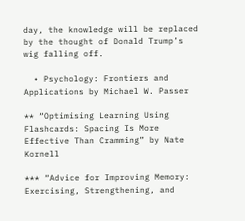day, the knowledge will be replaced by the thought of Donald Trump’s wig falling off.

  • Psychology: Frontiers and Applications by Michael W. Passer

** “Optimising Learning Using Flashcards: Spacing Is More Effective Than Cramming” by Nate Kornell

*** “Advice for Improving Memory: Exercising, Strengthening, and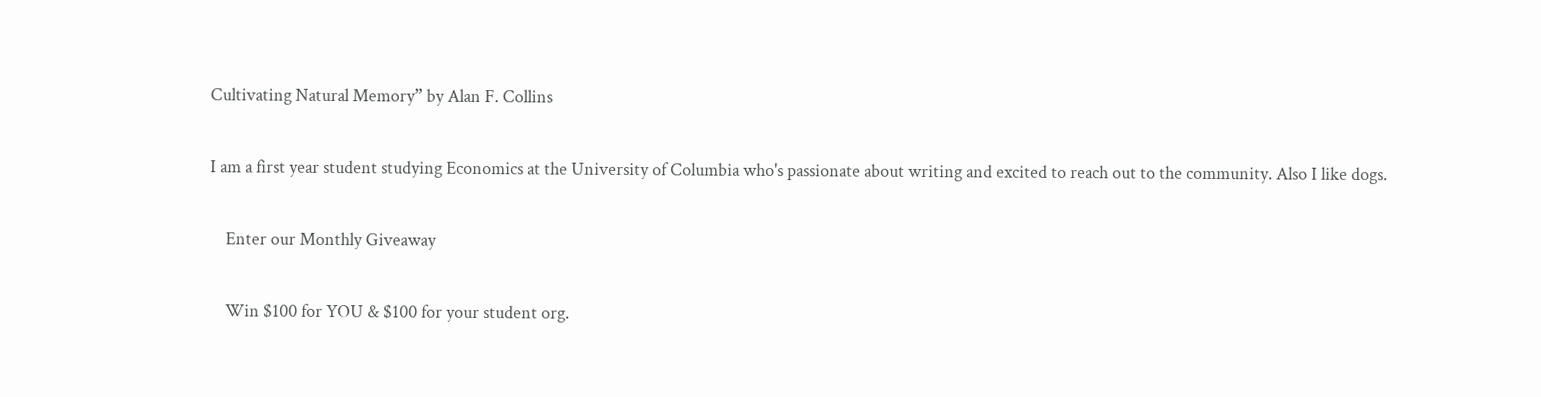Cultivating Natural Memory” by Alan F. Collins

I am a first year student studying Economics at the University of Columbia who's passionate about writing and excited to reach out to the community. Also I like dogs.

    Enter our Monthly Giveaway

    Win $100 for YOU & $100 for your student org.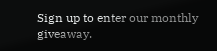Sign up to enter our monthly giveaway.